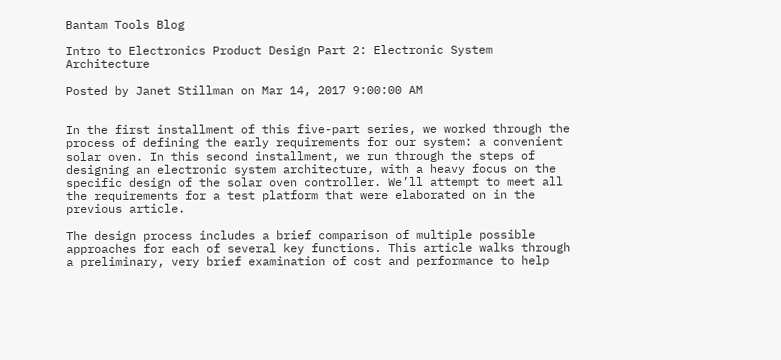Bantam Tools Blog

Intro to Electronics Product Design Part 2: Electronic System Architecture

Posted by Janet Stillman on Mar 14, 2017 9:00:00 AM


In the first installment of this five-part series, we worked through the process of defining the early requirements for our system: a convenient solar oven. In this second installment, we run through the steps of designing an electronic system architecture, with a heavy focus on the specific design of the solar oven controller. We’ll attempt to meet all the requirements for a test platform that were elaborated on in the previous article.

The design process includes a brief comparison of multiple possible approaches for each of several key functions. This article walks through a preliminary, very brief examination of cost and performance to help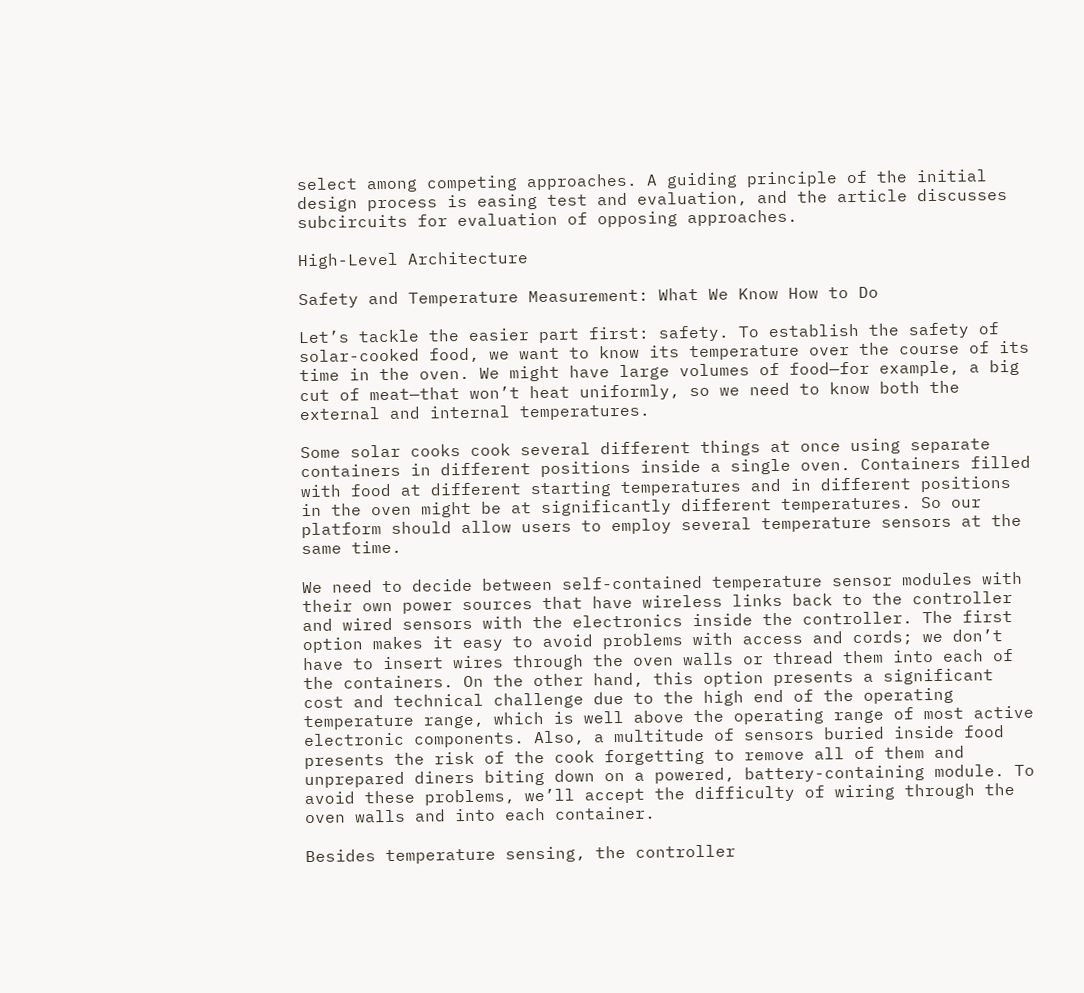select among competing approaches. A guiding principle of the initial design process is easing test and evaluation, and the article discusses subcircuits for evaluation of opposing approaches.

High-Level Architecture

Safety and Temperature Measurement: What We Know How to Do

Let’s tackle the easier part first: safety. To establish the safety of solar-cooked food, we want to know its temperature over the course of its time in the oven. We might have large volumes of food—for example, a big cut of meat—that won’t heat uniformly, so we need to know both the external and internal temperatures.

Some solar cooks cook several different things at once using separate containers in different positions inside a single oven. Containers filled with food at different starting temperatures and in different positions in the oven might be at significantly different temperatures. So our platform should allow users to employ several temperature sensors at the same time.

We need to decide between self-contained temperature sensor modules with their own power sources that have wireless links back to the controller and wired sensors with the electronics inside the controller. The first option makes it easy to avoid problems with access and cords; we don’t have to insert wires through the oven walls or thread them into each of the containers. On the other hand, this option presents a significant cost and technical challenge due to the high end of the operating temperature range, which is well above the operating range of most active electronic components. Also, a multitude of sensors buried inside food presents the risk of the cook forgetting to remove all of them and unprepared diners biting down on a powered, battery-containing module. To avoid these problems, we’ll accept the difficulty of wiring through the oven walls and into each container.

Besides temperature sensing, the controller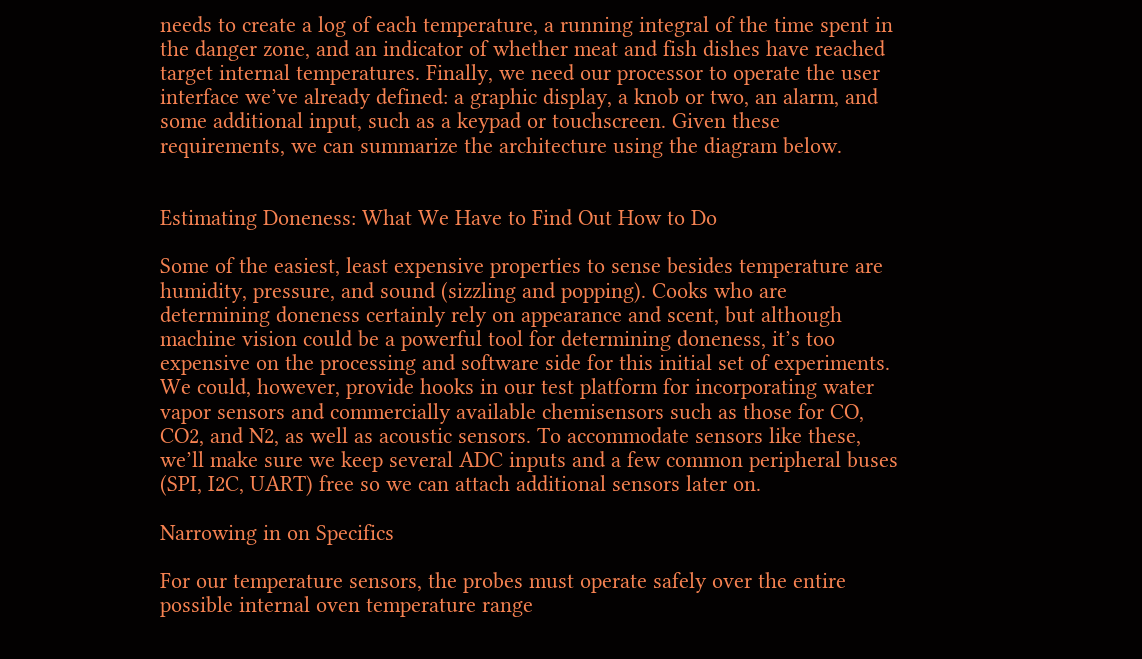needs to create a log of each temperature, a running integral of the time spent in the danger zone, and an indicator of whether meat and fish dishes have reached target internal temperatures. Finally, we need our processor to operate the user interface we’ve already defined: a graphic display, a knob or two, an alarm, and some additional input, such as a keypad or touchscreen. Given these requirements, we can summarize the architecture using the diagram below.


Estimating Doneness: What We Have to Find Out How to Do

Some of the easiest, least expensive properties to sense besides temperature are humidity, pressure, and sound (sizzling and popping). Cooks who are determining doneness certainly rely on appearance and scent, but although machine vision could be a powerful tool for determining doneness, it’s too expensive on the processing and software side for this initial set of experiments. We could, however, provide hooks in our test platform for incorporating water vapor sensors and commercially available chemisensors such as those for CO, CO2, and N2, as well as acoustic sensors. To accommodate sensors like these, we’ll make sure we keep several ADC inputs and a few common peripheral buses (SPI, I2C, UART) free so we can attach additional sensors later on.

Narrowing in on Specifics

For our temperature sensors, the probes must operate safely over the entire possible internal oven temperature range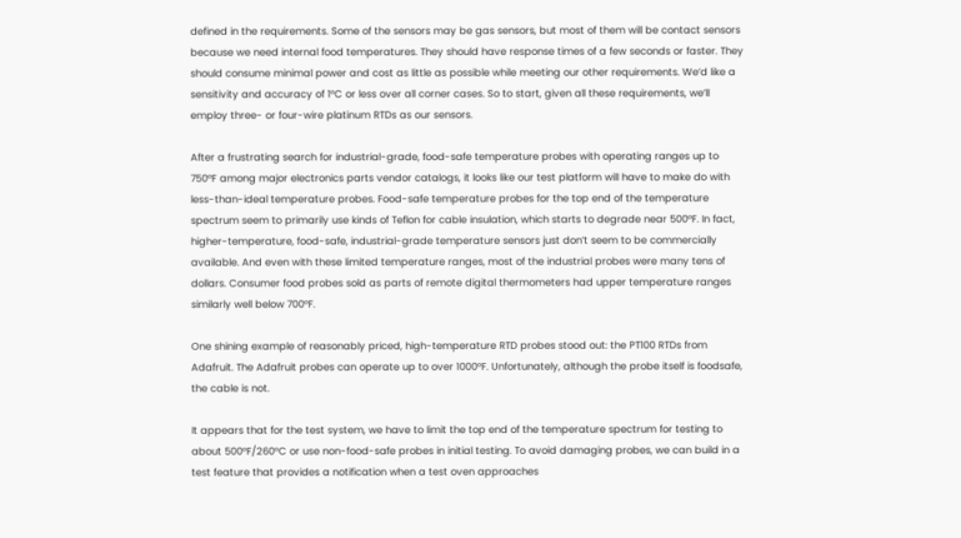defined in the requirements. Some of the sensors may be gas sensors, but most of them will be contact sensors because we need internal food temperatures. They should have response times of a few seconds or faster. They should consume minimal power and cost as little as possible while meeting our other requirements. We’d like a sensitivity and accuracy of 1°C or less over all corner cases. So to start, given all these requirements, we’ll employ three- or four-wire platinum RTDs as our sensors.

After a frustrating search for industrial-grade, food-safe temperature probes with operating ranges up to 750°F among major electronics parts vendor catalogs, it looks like our test platform will have to make do with less-than-ideal temperature probes. Food-safe temperature probes for the top end of the temperature spectrum seem to primarily use kinds of Teflon for cable insulation, which starts to degrade near 500°F. In fact, higher-temperature, food-safe, industrial-grade temperature sensors just don’t seem to be commercially available. And even with these limited temperature ranges, most of the industrial probes were many tens of dollars. Consumer food probes sold as parts of remote digital thermometers had upper temperature ranges similarly well below 700°F.

One shining example of reasonably priced, high-temperature RTD probes stood out: the PT100 RTDs from Adafruit. The Adafruit probes can operate up to over 1000°F. Unfortunately, although the probe itself is foodsafe, the cable is not.

It appears that for the test system, we have to limit the top end of the temperature spectrum for testing to about 500°F/260°C or use non-food-safe probes in initial testing. To avoid damaging probes, we can build in a test feature that provides a notification when a test oven approaches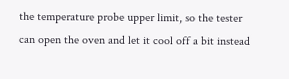the temperature probe upper limit, so the tester can open the oven and let it cool off a bit instead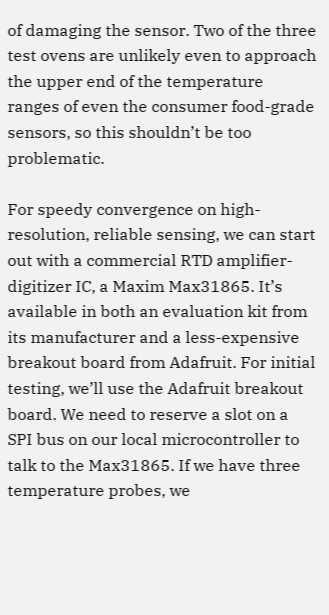of damaging the sensor. Two of the three test ovens are unlikely even to approach the upper end of the temperature ranges of even the consumer food-grade sensors, so this shouldn’t be too problematic.

For speedy convergence on high-resolution, reliable sensing, we can start out with a commercial RTD amplifier-digitizer IC, a Maxim Max31865. It’s available in both an evaluation kit from its manufacturer and a less-expensive breakout board from Adafruit. For initial testing, we’ll use the Adafruit breakout board. We need to reserve a slot on a SPI bus on our local microcontroller to talk to the Max31865. If we have three temperature probes, we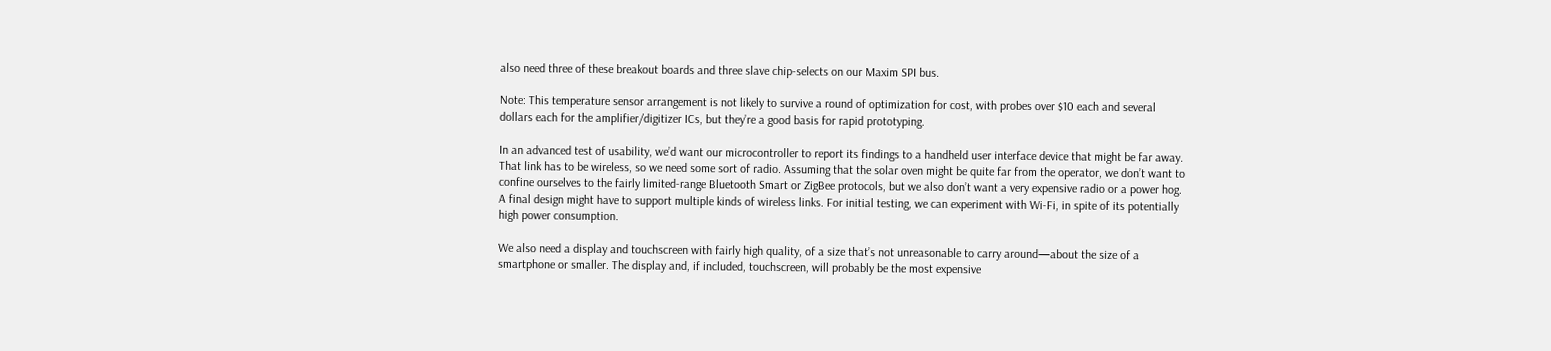also need three of these breakout boards and three slave chip-selects on our Maxim SPI bus.

Note: This temperature sensor arrangement is not likely to survive a round of optimization for cost, with probes over $10 each and several dollars each for the amplifier/digitizer ICs, but they’re a good basis for rapid prototyping.

In an advanced test of usability, we’d want our microcontroller to report its findings to a handheld user interface device that might be far away. That link has to be wireless, so we need some sort of radio. Assuming that the solar oven might be quite far from the operator, we don’t want to confine ourselves to the fairly limited-range Bluetooth Smart or ZigBee protocols, but we also don’t want a very expensive radio or a power hog. A final design might have to support multiple kinds of wireless links. For initial testing, we can experiment with Wi-Fi, in spite of its potentially high power consumption.

We also need a display and touchscreen with fairly high quality, of a size that’s not unreasonable to carry around—about the size of a smartphone or smaller. The display and, if included, touchscreen, will probably be the most expensive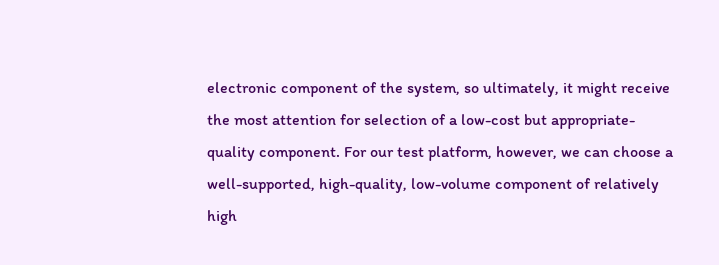electronic component of the system, so ultimately, it might receive the most attention for selection of a low-cost but appropriate-quality component. For our test platform, however, we can choose a well-supported, high-quality, low-volume component of relatively high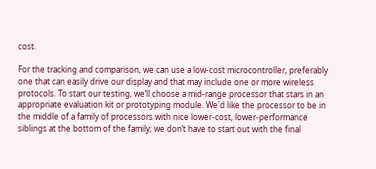cost.

For the tracking and comparison, we can use a low-cost microcontroller, preferably one that can easily drive our display and that may include one or more wireless protocols. To start our testing, we’ll choose a mid-range processor that stars in an appropriate evaluation kit or prototyping module. We'd like the processor to be in the middle of a family of processors with nice lower-cost, lower-performance siblings at the bottom of the family; we don’t have to start out with the final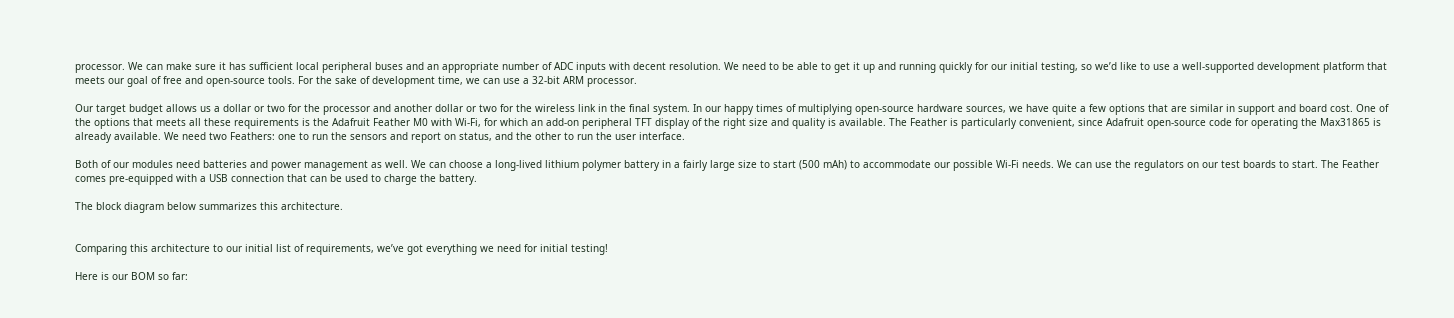processor. We can make sure it has sufficient local peripheral buses and an appropriate number of ADC inputs with decent resolution. We need to be able to get it up and running quickly for our initial testing, so we’d like to use a well-supported development platform that meets our goal of free and open-source tools. For the sake of development time, we can use a 32-bit ARM processor.

Our target budget allows us a dollar or two for the processor and another dollar or two for the wireless link in the final system. In our happy times of multiplying open-source hardware sources, we have quite a few options that are similar in support and board cost. One of the options that meets all these requirements is the Adafruit Feather M0 with Wi-Fi, for which an add-on peripheral TFT display of the right size and quality is available. The Feather is particularly convenient, since Adafruit open-source code for operating the Max31865 is already available. We need two Feathers: one to run the sensors and report on status, and the other to run the user interface.

Both of our modules need batteries and power management as well. We can choose a long-lived lithium polymer battery in a fairly large size to start (500 mAh) to accommodate our possible Wi-Fi needs. We can use the regulators on our test boards to start. The Feather comes pre-equipped with a USB connection that can be used to charge the battery.

The block diagram below summarizes this architecture.


Comparing this architecture to our initial list of requirements, we’ve got everything we need for initial testing!

Here is our BOM so far: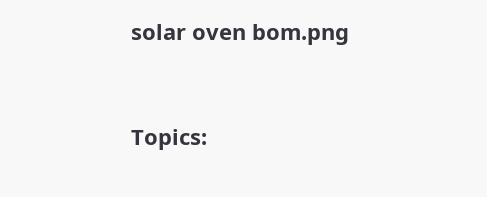solar oven bom.png


Topics: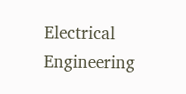Electrical Engineering